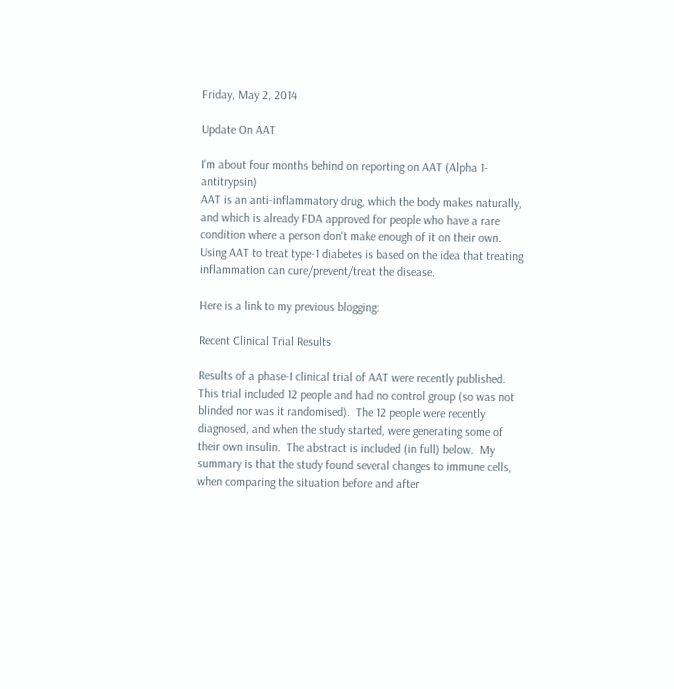Friday, May 2, 2014

Update On AAT

I'm about four months behind on reporting on AAT (Alpha 1-antitrypsin)
AAT is an anti-inflammatory drug, which the body makes naturally, and which is already FDA approved for people who have a rare condition where a person don't make enough of it on their own. Using AAT to treat type-1 diabetes is based on the idea that treating inflammation can cure/prevent/treat the disease.

Here is a link to my previous blogging:

Recent Clinical Trial Results

Results of a phase-I clinical trial of AAT were recently published.  This trial included 12 people and had no control group (so was not blinded nor was it randomised).  The 12 people were recently diagnosed, and when the study started, were generating some of their own insulin.  The abstract is included (in full) below.  My summary is that the study found several changes to immune cells, when comparing the situation before and after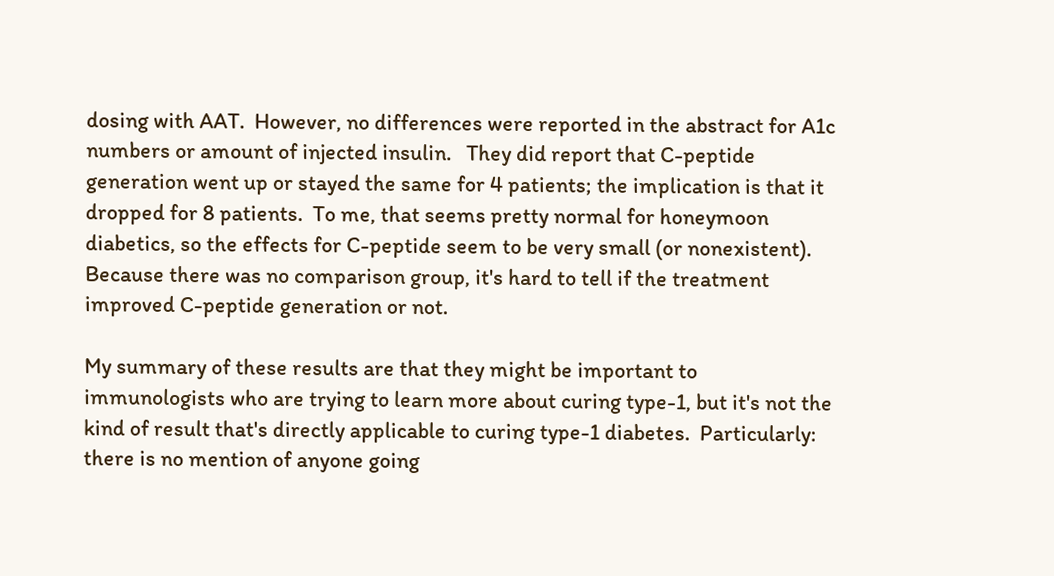dosing with AAT.  However, no differences were reported in the abstract for A1c numbers or amount of injected insulin.   They did report that C-peptide generation went up or stayed the same for 4 patients; the implication is that it dropped for 8 patients.  To me, that seems pretty normal for honeymoon diabetics, so the effects for C-peptide seem to be very small (or nonexistent).  Because there was no comparison group, it's hard to tell if the treatment improved C-peptide generation or not.

My summary of these results are that they might be important to immunologists who are trying to learn more about curing type-1, but it's not the kind of result that's directly applicable to curing type-1 diabetes.  Particularly: there is no mention of anyone going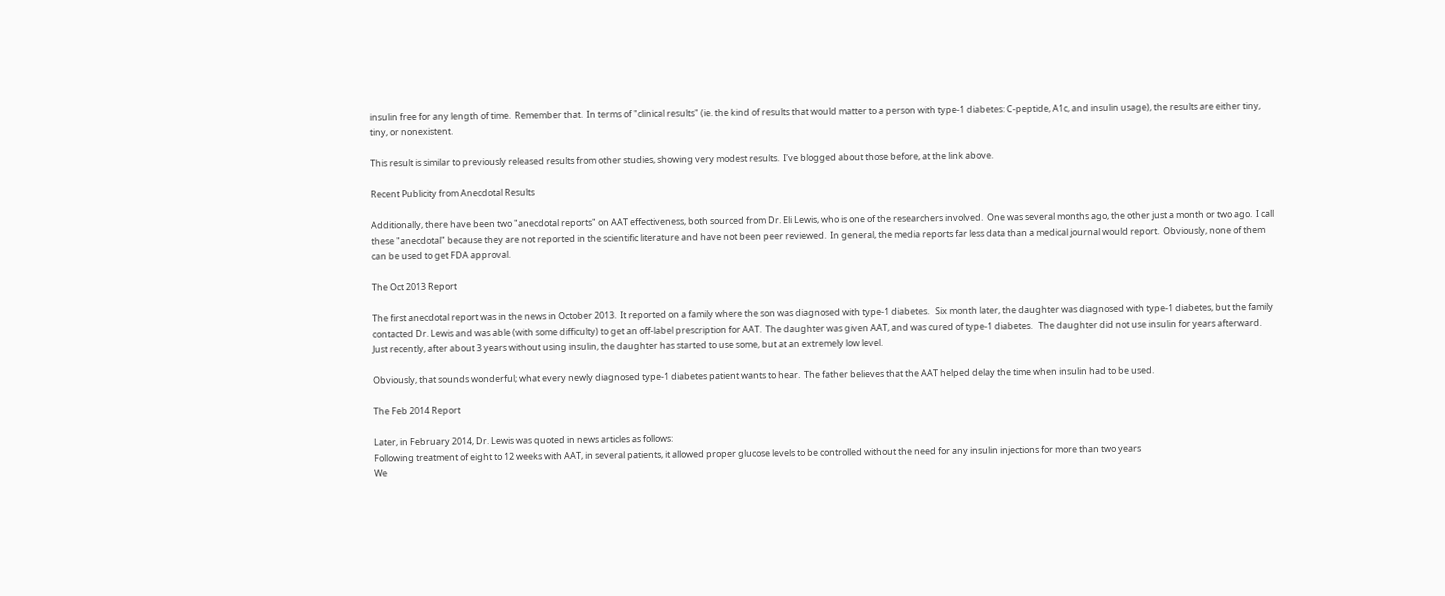insulin free for any length of time.  Remember that.  In terms of "clinical results" (ie. the kind of results that would matter to a person with type-1 diabetes: C-peptide, A1c, and insulin usage), the results are either tiny, tiny, or nonexistent.

This result is similar to previously released results from other studies, showing very modest results.  I've blogged about those before, at the link above.

Recent Publicity from Anecdotal Results

Additionally, there have been two "anecdotal reports" on AAT effectiveness, both sourced from Dr. Eli Lewis, who is one of the researchers involved.  One was several months ago, the other just a month or two ago.  I call these "anecdotal" because they are not reported in the scientific literature and have not been peer reviewed.  In general, the media reports far less data than a medical journal would report.  Obviously, none of them can be used to get FDA approval.

The Oct 2013 Report

The first anecdotal report was in the news in October 2013.  It reported on a family where the son was diagnosed with type-1 diabetes.   Six month later, the daughter was diagnosed with type-1 diabetes, but the family contacted Dr. Lewis and was able (with some difficulty) to get an off-label prescription for AAT.  The daughter was given AAT, and was cured of type-1 diabetes.   The daughter did not use insulin for years afterward.  Just recently, after about 3 years without using insulin, the daughter has started to use some, but at an extremely low level.

Obviously, that sounds wonderful; what every newly diagnosed type-1 diabetes patient wants to hear.  The father believes that the AAT helped delay the time when insulin had to be used.

The Feb 2014 Report

Later, in February 2014, Dr. Lewis was quoted in news articles as follows:
Following treatment of eight to 12 weeks with AAT, in several patients, it allowed proper glucose levels to be controlled without the need for any insulin injections for more than two years
We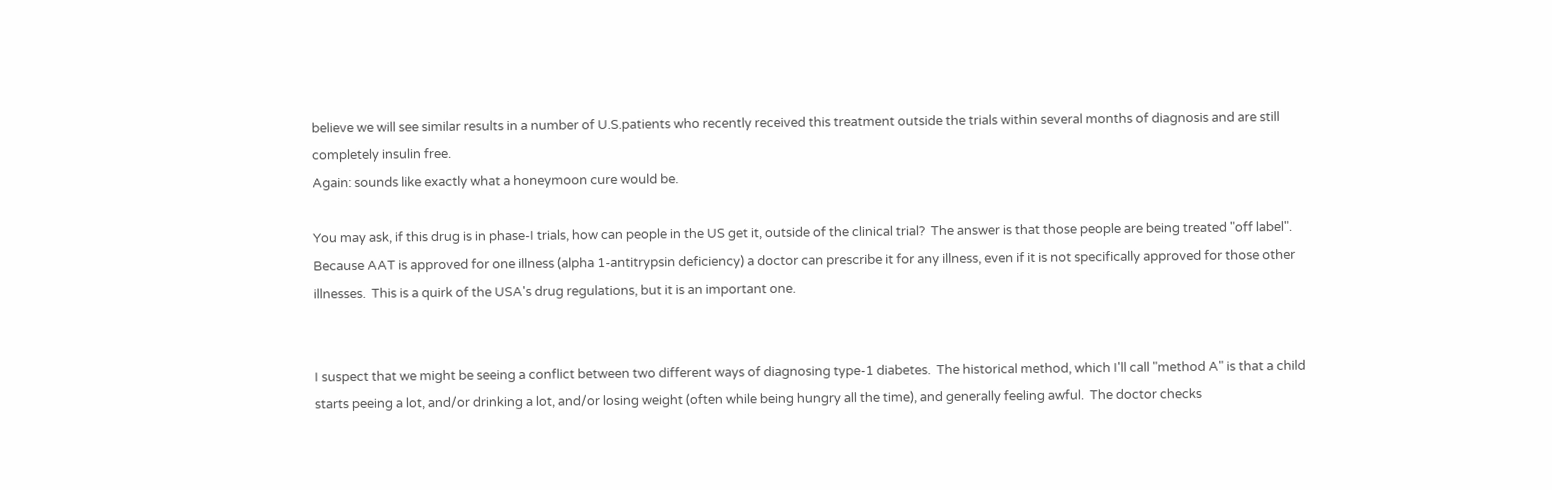believe we will see similar results in a number of U.S.patients who recently received this treatment outside the trials within several months of diagnosis and are still completely insulin free.
Again: sounds like exactly what a honeymoon cure would be.

You may ask, if this drug is in phase-I trials, how can people in the US get it, outside of the clinical trial?  The answer is that those people are being treated "off label".  Because AAT is approved for one illness (alpha 1-antitrypsin deficiency) a doctor can prescribe it for any illness, even if it is not specifically approved for those other illnesses.  This is a quirk of the USA's drug regulations, but it is an important one.


I suspect that we might be seeing a conflict between two different ways of diagnosing type-1 diabetes.  The historical method, which I'll call "method A" is that a child starts peeing a lot, and/or drinking a lot, and/or losing weight (often while being hungry all the time), and generally feeling awful.  The doctor checks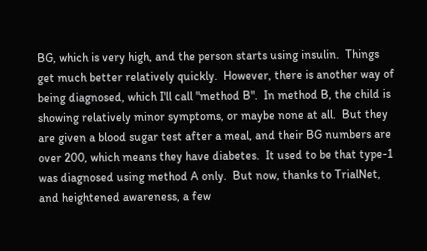BG, which is very high, and the person starts using insulin.  Things get much better relatively quickly.  However, there is another way of being diagnosed, which I'll call "method B".  In method B, the child is showing relatively minor symptoms, or maybe none at all.  But they are given a blood sugar test after a meal, and their BG numbers are over 200, which means they have diabetes.  It used to be that type-1 was diagnosed using method A only.  But now, thanks to TrialNet, and heightened awareness, a few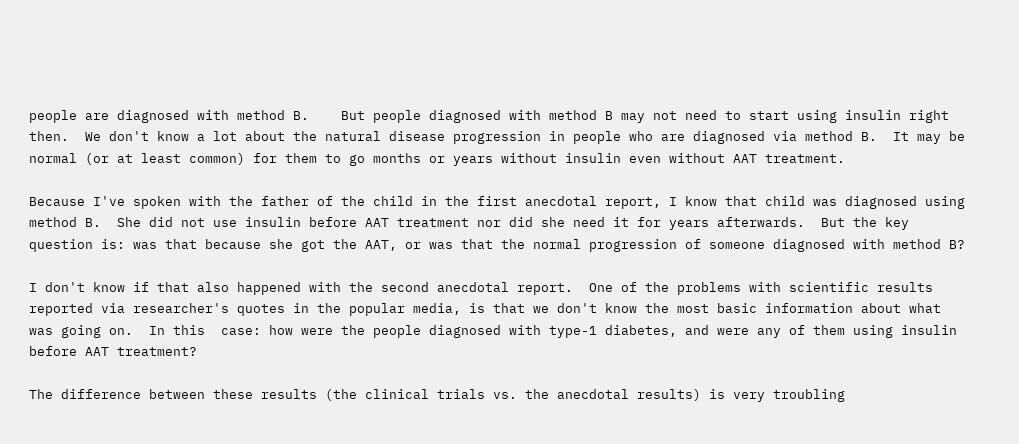people are diagnosed with method B.    But people diagnosed with method B may not need to start using insulin right then.  We don't know a lot about the natural disease progression in people who are diagnosed via method B.  It may be normal (or at least common) for them to go months or years without insulin even without AAT treatment.

Because I've spoken with the father of the child in the first anecdotal report, I know that child was diagnosed using method B.  She did not use insulin before AAT treatment nor did she need it for years afterwards.  But the key question is: was that because she got the AAT, or was that the normal progression of someone diagnosed with method B?

I don't know if that also happened with the second anecdotal report.  One of the problems with scientific results reported via researcher's quotes in the popular media, is that we don't know the most basic information about what was going on.  In this  case: how were the people diagnosed with type-1 diabetes, and were any of them using insulin before AAT treatment?

The difference between these results (the clinical trials vs. the anecdotal results) is very troubling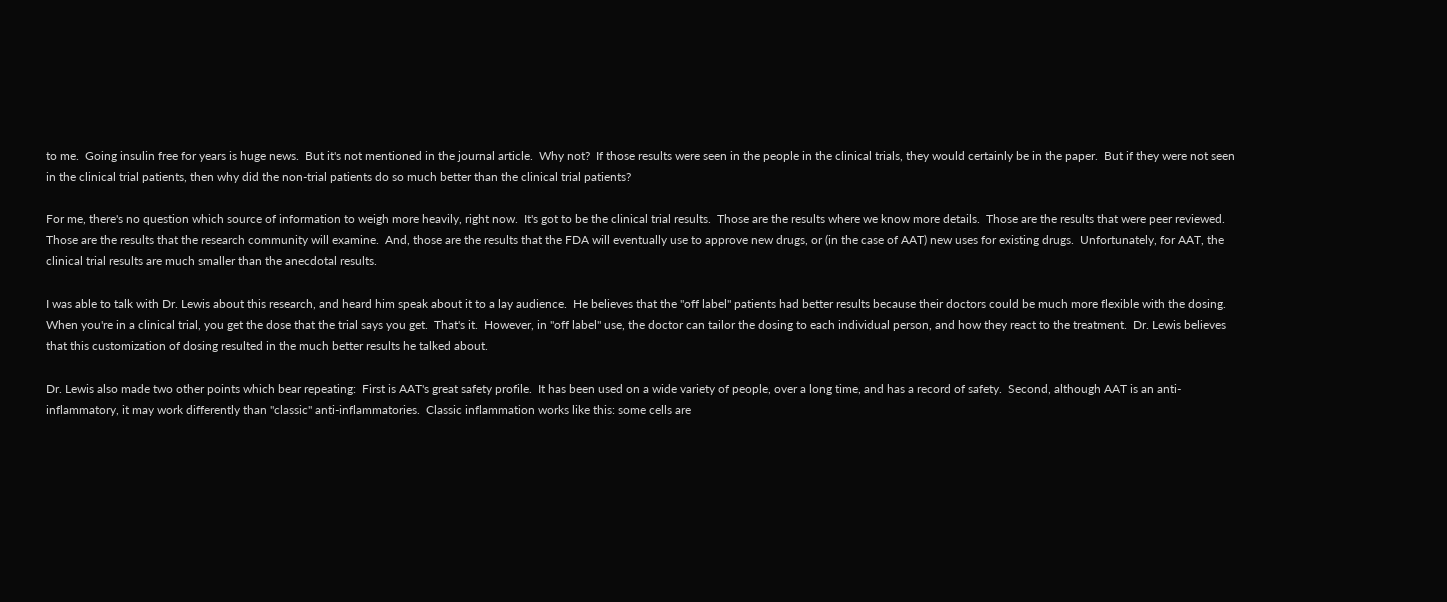to me.  Going insulin free for years is huge news.  But it's not mentioned in the journal article.  Why not?  If those results were seen in the people in the clinical trials, they would certainly be in the paper.  But if they were not seen in the clinical trial patients, then why did the non-trial patients do so much better than the clinical trial patients?

For me, there's no question which source of information to weigh more heavily, right now.  It's got to be the clinical trial results.  Those are the results where we know more details.  Those are the results that were peer reviewed.  Those are the results that the research community will examine.  And, those are the results that the FDA will eventually use to approve new drugs, or (in the case of AAT) new uses for existing drugs.  Unfortunately, for AAT, the clinical trial results are much smaller than the anecdotal results.

I was able to talk with Dr. Lewis about this research, and heard him speak about it to a lay audience.  He believes that the "off label" patients had better results because their doctors could be much more flexible with the dosing.  When you're in a clinical trial, you get the dose that the trial says you get.  That's it.  However, in "off label" use, the doctor can tailor the dosing to each individual person, and how they react to the treatment.  Dr. Lewis believes that this customization of dosing resulted in the much better results he talked about.

Dr. Lewis also made two other points which bear repeating:  First is AAT's great safety profile.  It has been used on a wide variety of people, over a long time, and has a record of safety.  Second, although AAT is an anti-inflammatory, it may work differently than "classic" anti-inflammatories.  Classic inflammation works like this: some cells are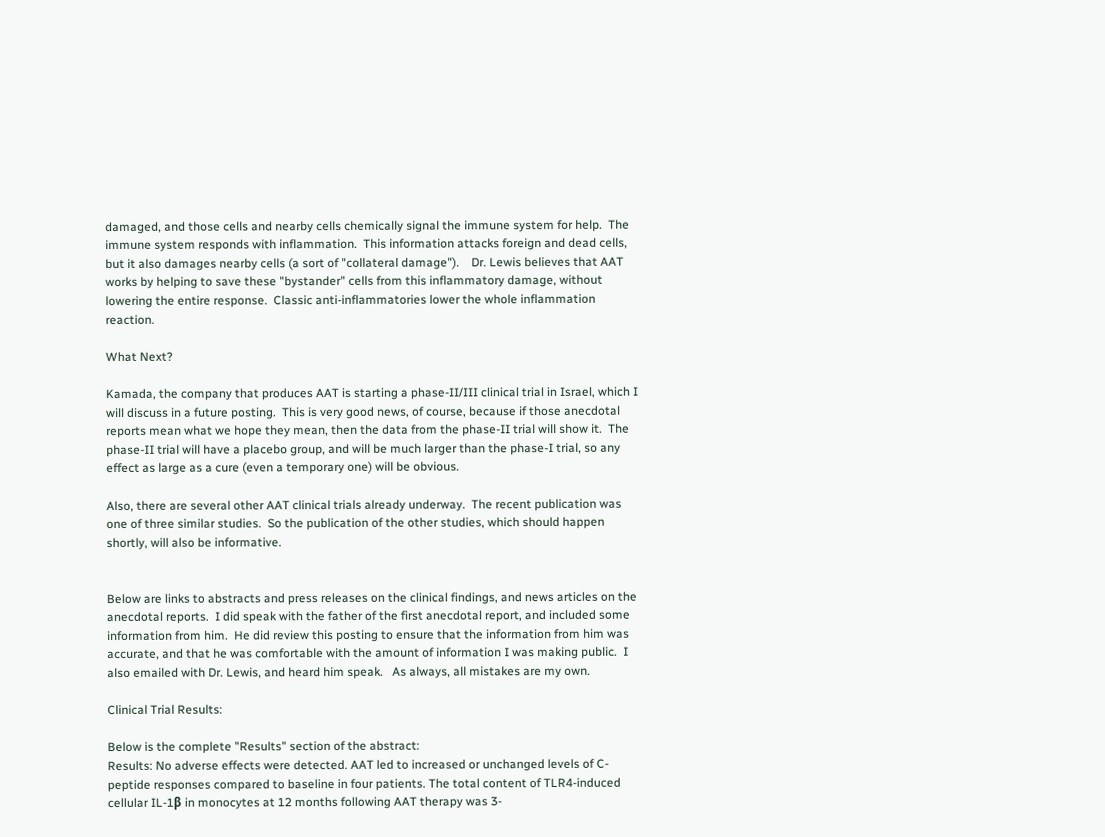damaged, and those cells and nearby cells chemically signal the immune system for help.  The immune system responds with inflammation.  This information attacks foreign and dead cells, but it also damages nearby cells (a sort of "collateral damage").    Dr. Lewis believes that AAT works by helping to save these "bystander" cells from this inflammatory damage, without lowering the entire response.  Classic anti-inflammatories lower the whole inflammation reaction.

What Next?

Kamada, the company that produces AAT is starting a phase-II/III clinical trial in Israel, which I will discuss in a future posting.  This is very good news, of course, because if those anecdotal reports mean what we hope they mean, then the data from the phase-II trial will show it.  The phase-II trial will have a placebo group, and will be much larger than the phase-I trial, so any effect as large as a cure (even a temporary one) will be obvious.

Also, there are several other AAT clinical trials already underway.  The recent publication was one of three similar studies.  So the publication of the other studies, which should happen shortly, will also be informative.


Below are links to abstracts and press releases on the clinical findings, and news articles on the anecdotal reports.  I did speak with the father of the first anecdotal report, and included some information from him.  He did review this posting to ensure that the information from him was accurate, and that he was comfortable with the amount of information I was making public.  I also emailed with Dr. Lewis, and heard him speak.   As always, all mistakes are my own.

Clinical Trial Results:

Below is the complete "Results" section of the abstract:
Results: No adverse effects were detected. AAT led to increased or unchanged levels of C-peptide responses compared to baseline in four patients. The total content of TLR4-induced cellular IL-1β in monocytes at 12 months following AAT therapy was 3-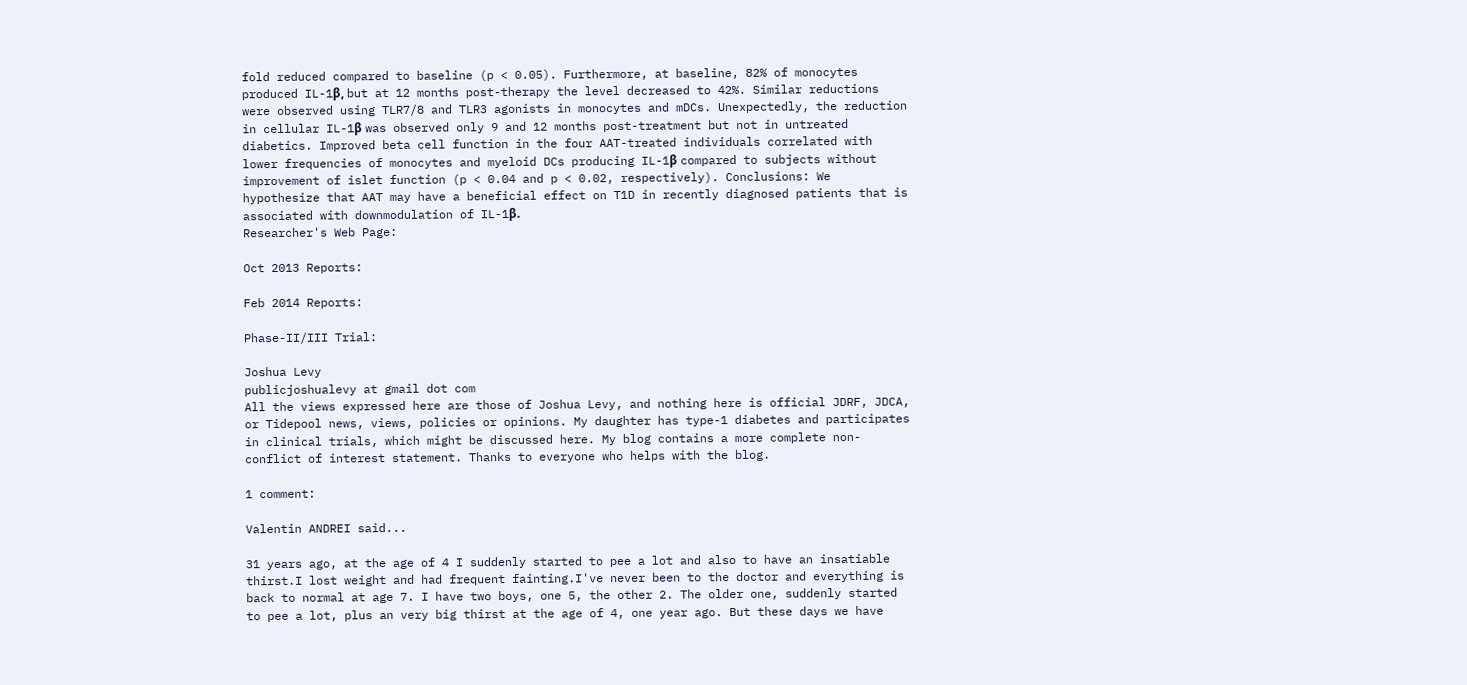fold reduced compared to baseline (p < 0.05). Furthermore, at baseline, 82% of monocytes produced IL-1β, but at 12 months post-therapy the level decreased to 42%. Similar reductions were observed using TLR7/8 and TLR3 agonists in monocytes and mDCs. Unexpectedly, the reduction in cellular IL-1β was observed only 9 and 12 months post-treatment but not in untreated diabetics. Improved beta cell function in the four AAT-treated individuals correlated with lower frequencies of monocytes and myeloid DCs producing IL-1β compared to subjects without improvement of islet function (p < 0.04 and p < 0.02, respectively). Conclusions: We hypothesize that AAT may have a beneficial effect on T1D in recently diagnosed patients that is associated with downmodulation of IL-1β.
Researcher's Web Page:

Oct 2013 Reports:

Feb 2014 Reports:

Phase-II/III Trial:

Joshua Levy
publicjoshualevy at gmail dot com
All the views expressed here are those of Joshua Levy, and nothing here is official JDRF, JDCA, or Tidepool news, views, policies or opinions. My daughter has type-1 diabetes and participates in clinical trials, which might be discussed here. My blog contains a more complete non-conflict of interest statement. Thanks to everyone who helps with the blog.

1 comment:

Valentin ANDREI said...

31 years ago, at the age of 4 I suddenly started to pee a lot and also to have an insatiable thirst.I lost weight and had frequent fainting.I've never been to the doctor and everything is back to normal at age 7. I have two boys, one 5, the other 2. The older one, suddenly started to pee a lot, plus an very big thirst at the age of 4, one year ago. But these days we have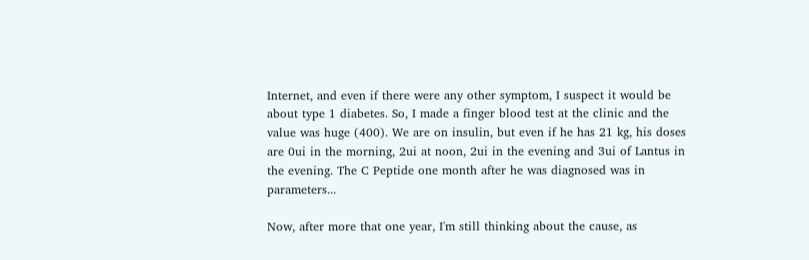Internet, and even if there were any other symptom, I suspect it would be about type 1 diabetes. So, I made a finger blood test at the clinic and the value was huge (400). We are on insulin, but even if he has 21 kg, his doses are 0ui in the morning, 2ui at noon, 2ui in the evening and 3ui of Lantus in the evening. The C Peptide one month after he was diagnosed was in parameters...

Now, after more that one year, I'm still thinking about the cause, as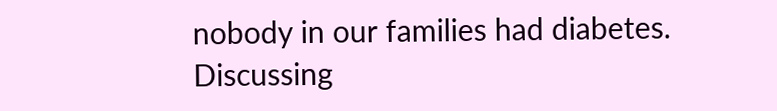nobody in our families had diabetes. Discussing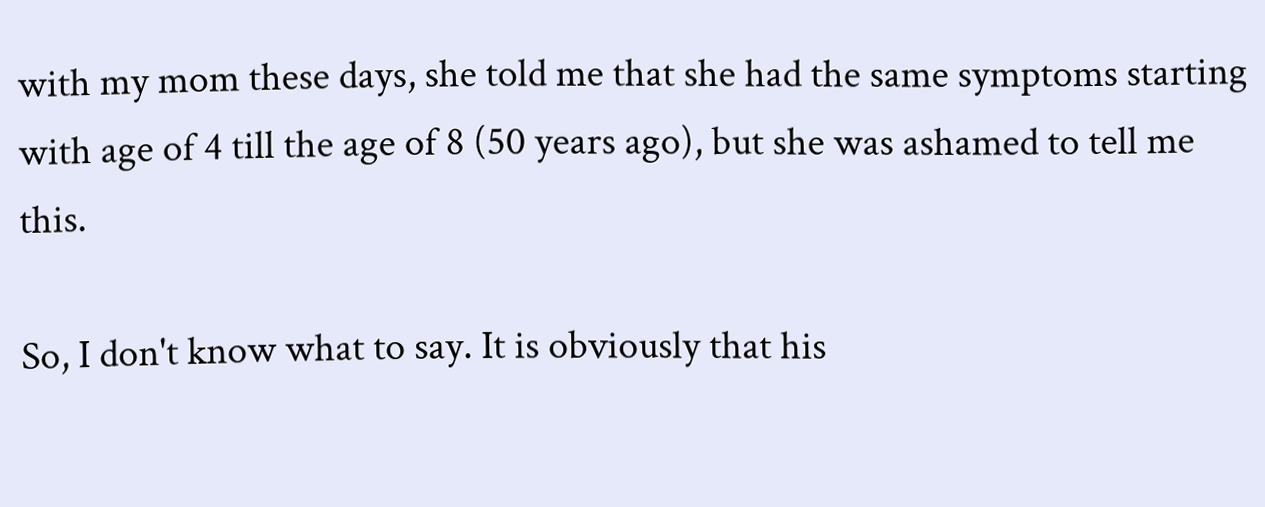with my mom these days, she told me that she had the same symptoms starting with age of 4 till the age of 8 (50 years ago), but she was ashamed to tell me this.

So, I don't know what to say. It is obviously that his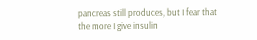pancreas still produces, but I fear that the more I give insulin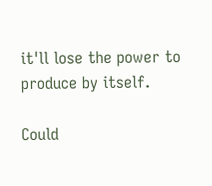it'll lose the power to produce by itself.

Could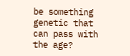be something genetic that can pass with the age?